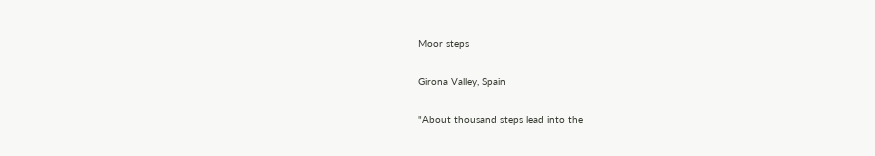Moor steps

Girona Valley, Spain

"About thousand steps lead into the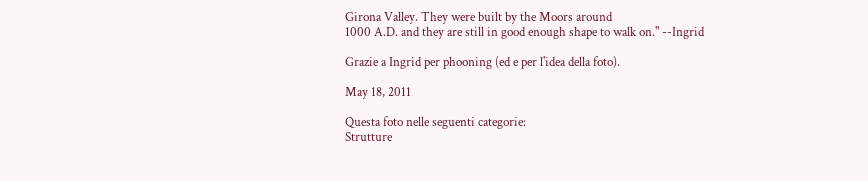Girona Valley. They were built by the Moors around
1000 A.D. and they are still in good enough shape to walk on." --Ingrid

Grazie a Ingrid per phooning (ed e per l'idea della foto).

May 18, 2011

Questa foto nelle seguenti categorie:
Strutture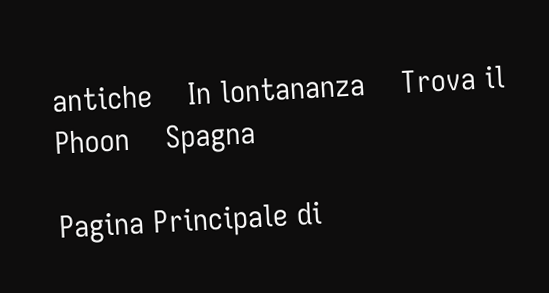antiche    In lontananza    Trova il Phoon    Spagna

Pagina Principale di